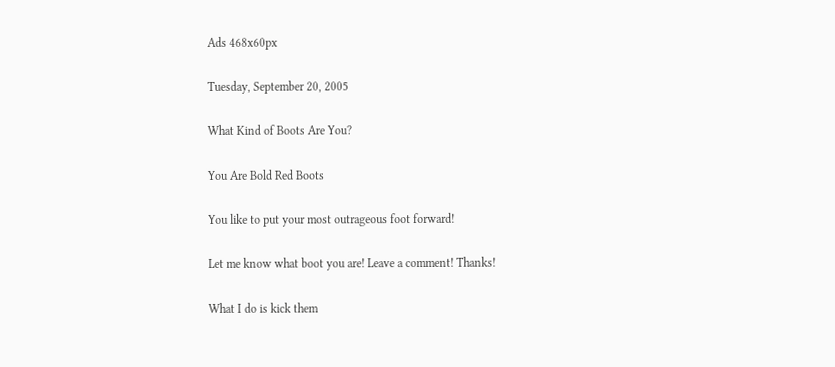Ads 468x60px

Tuesday, September 20, 2005

What Kind of Boots Are You?

You Are Bold Red Boots

You like to put your most outrageous foot forward!

Let me know what boot you are! Leave a comment! Thanks!

What I do is kick them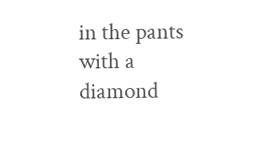in the pants with a diamond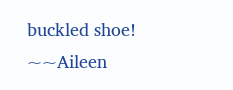buckled shoe!
~~Aileen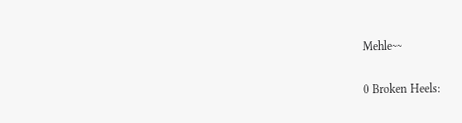Mehle~~

0 Broken Heels: